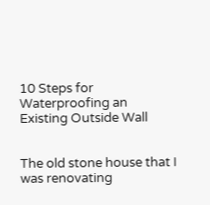10 Steps for Waterproofing an Existing Outside Wall


The old stone house that I was renovating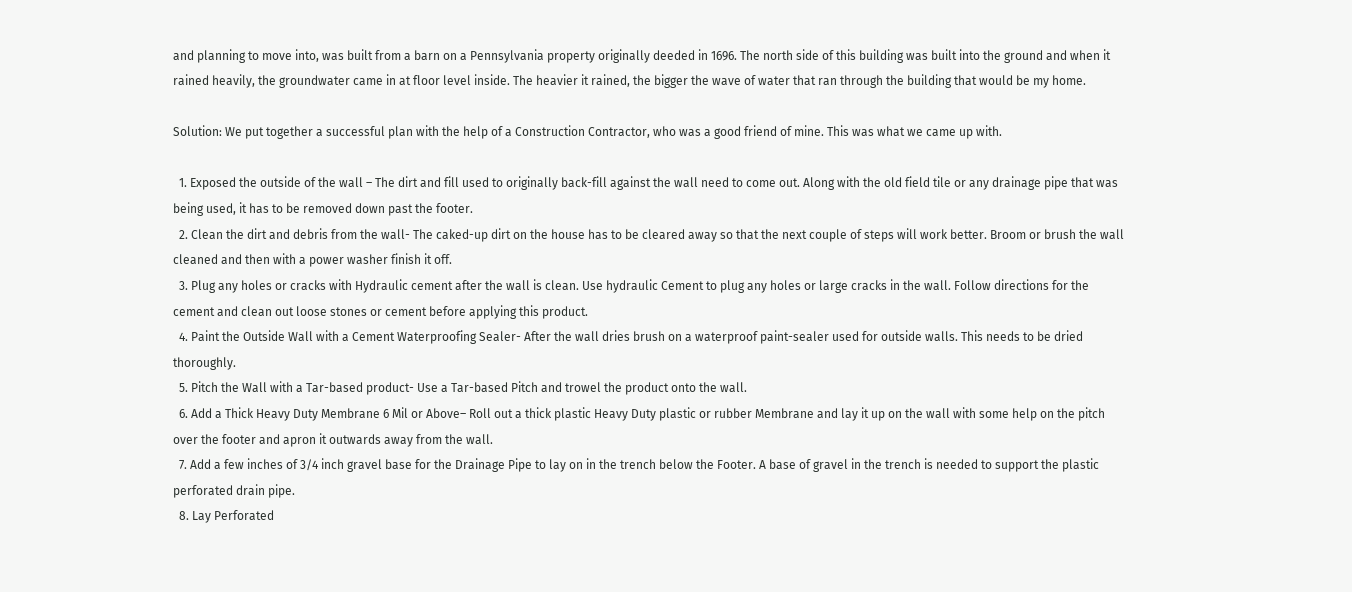and planning to move into, was built from a barn on a Pennsylvania property originally deeded in 1696. The north side of this building was built into the ground and when it rained heavily, the groundwater came in at floor level inside. The heavier it rained, the bigger the wave of water that ran through the building that would be my home.

Solution: We put together a successful plan with the help of a Construction Contractor, who was a good friend of mine. This was what we came up with.

  1. Exposed the outside of the wall – The dirt and fill used to originally back-fill against the wall need to come out. Along with the old field tile or any drainage pipe that was being used, it has to be removed down past the footer.
  2. Clean the dirt and debris from the wall- The caked-up dirt on the house has to be cleared away so that the next couple of steps will work better. Broom or brush the wall cleaned and then with a power washer finish it off.
  3. Plug any holes or cracks with Hydraulic cement after the wall is clean. Use hydraulic Cement to plug any holes or large cracks in the wall. Follow directions for the cement and clean out loose stones or cement before applying this product.
  4. Paint the Outside Wall with a Cement Waterproofing Sealer- After the wall dries brush on a waterproof paint-sealer used for outside walls. This needs to be dried thoroughly.
  5. Pitch the Wall with a Tar-based product- Use a Tar-based Pitch and trowel the product onto the wall.
  6. Add a Thick Heavy Duty Membrane 6 Mil or Above– Roll out a thick plastic Heavy Duty plastic or rubber Membrane and lay it up on the wall with some help on the pitch over the footer and apron it outwards away from the wall.
  7. Add a few inches of 3/4 inch gravel base for the Drainage Pipe to lay on in the trench below the Footer. A base of gravel in the trench is needed to support the plastic perforated drain pipe.
  8. Lay Perforated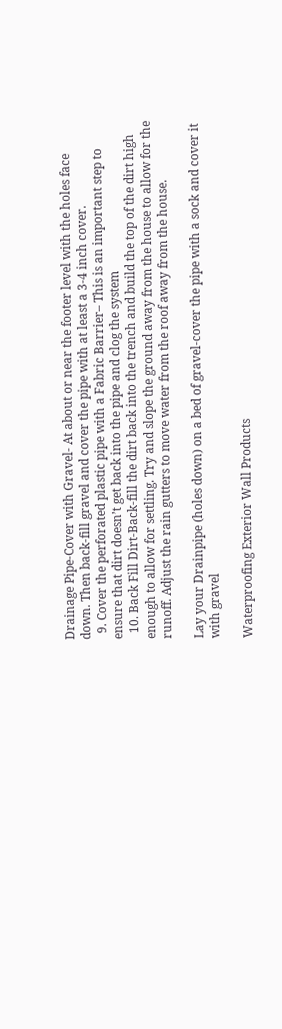Drainage Pipe-Cover with Gravel- At about or near the footer level with the holes face down. Then back-fill gravel and cover the pipe with at least a 3-4 inch cover.
  9. Cover the perforated plastic pipe with a Fabric Barrier– This is an important step to ensure that dirt doesn’t get back into the pipe and clog the system
  10. Back Fill Dirt-Back-fill the dirt back into the trench and build the top of the dirt high enough to allow for settling. Try and slope the ground away from the house to allow for the runoff. Adjust the rain gutters to move water from the roof away from the house.

Lay your Drainpipe (holes down) on a bed of gravel-cover the pipe with a sock and cover it with gravel

Waterproofing Exterior Wall Products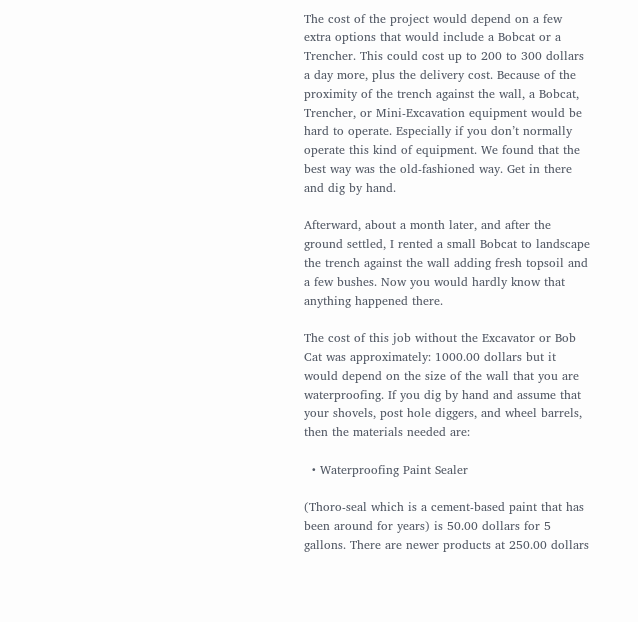The cost of the project would depend on a few extra options that would include a Bobcat or a Trencher. This could cost up to 200 to 300 dollars a day more, plus the delivery cost. Because of the proximity of the trench against the wall, a Bobcat, Trencher, or Mini-Excavation equipment would be hard to operate. Especially if you don’t normally operate this kind of equipment. We found that the best way was the old-fashioned way. Get in there and dig by hand.

Afterward, about a month later, and after the ground settled, I rented a small Bobcat to landscape the trench against the wall adding fresh topsoil and a few bushes. Now you would hardly know that anything happened there.

The cost of this job without the Excavator or Bob Cat was approximately: 1000.00 dollars but it would depend on the size of the wall that you are waterproofing. If you dig by hand and assume that your shovels, post hole diggers, and wheel barrels, then the materials needed are:

  • Waterproofing Paint Sealer

(Thoro-seal which is a cement-based paint that has been around for years) is 50.00 dollars for 5 gallons. There are newer products at 250.00 dollars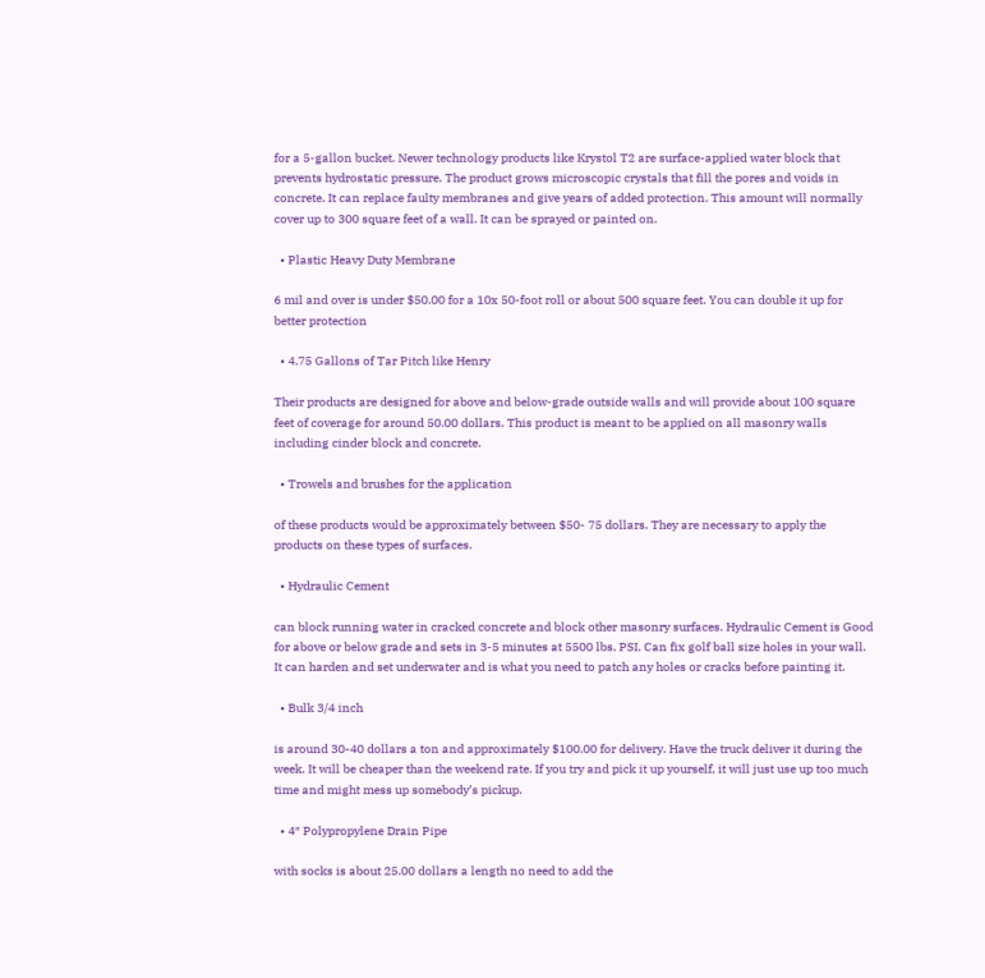for a 5-gallon bucket. Newer technology products like Krystol T2 are surface-applied water block that prevents hydrostatic pressure. The product grows microscopic crystals that fill the pores and voids in concrete. It can replace faulty membranes and give years of added protection. This amount will normally cover up to 300 square feet of a wall. It can be sprayed or painted on.

  • Plastic Heavy Duty Membrane

6 mil and over is under $50.00 for a 10x 50-foot roll or about 500 square feet. You can double it up for better protection

  • 4.75 Gallons of Tar Pitch like Henry

Their products are designed for above and below-grade outside walls and will provide about 100 square feet of coverage for around 50.00 dollars. This product is meant to be applied on all masonry walls including cinder block and concrete.

  • Trowels and brushes for the application

of these products would be approximately between $50- 75 dollars. They are necessary to apply the products on these types of surfaces.

  • Hydraulic Cement

can block running water in cracked concrete and block other masonry surfaces. Hydraulic Cement is Good for above or below grade and sets in 3-5 minutes at 5500 lbs. PSI. Can fix golf ball size holes in your wall. It can harden and set underwater and is what you need to patch any holes or cracks before painting it.

  • Bulk 3/4 inch

is around 30-40 dollars a ton and approximately $100.00 for delivery. Have the truck deliver it during the week. It will be cheaper than the weekend rate. If you try and pick it up yourself, it will just use up too much time and might mess up somebody’s pickup.

  • 4″ Polypropylene Drain Pipe

with socks is about 25.00 dollars a length no need to add the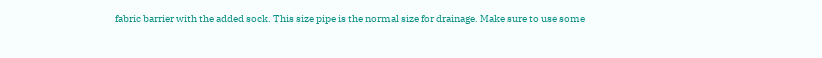fabric barrier with the added sock. This size pipe is the normal size for drainage. Make sure to use some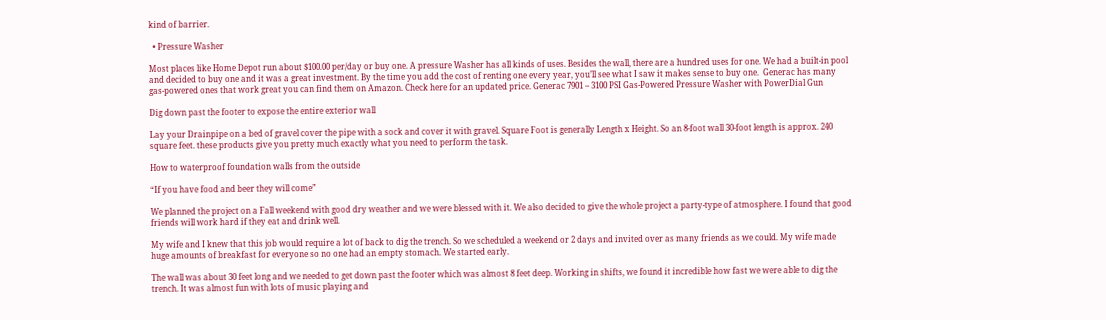kind of barrier.

  • Pressure Washer

Most places like Home Depot run about $100.00 per/day or buy one. A pressure Washer has all kinds of uses. Besides the wall, there are a hundred uses for one. We had a built-in pool and decided to buy one and it was a great investment. By the time you add the cost of renting one every year, you’ll see what I saw it makes sense to buy one.  Generac has many gas-powered ones that work great you can find them on Amazon. Check here for an updated price. Generac 7901 – 3100 PSI Gas-Powered Pressure Washer with PowerDial Gun

Dig down past the footer to expose the entire exterior wall

Lay your Drainpipe on a bed of gravel cover the pipe with a sock and cover it with gravel. Square Foot is generally Length x Height. So an 8-foot wall 30-foot length is approx. 240 square feet. these products give you pretty much exactly what you need to perform the task.

How to waterproof foundation walls from the outside

“If you have food and beer they will come”

We planned the project on a Fall weekend with good dry weather and we were blessed with it. We also decided to give the whole project a party-type of atmosphere. I found that good friends will work hard if they eat and drink well.

My wife and I knew that this job would require a lot of back to dig the trench. So we scheduled a weekend or 2 days and invited over as many friends as we could. My wife made huge amounts of breakfast for everyone so no one had an empty stomach. We started early.

The wall was about 30 feet long and we needed to get down past the footer which was almost 8 feet deep. Working in shifts, we found it incredible how fast we were able to dig the trench. It was almost fun with lots of music playing and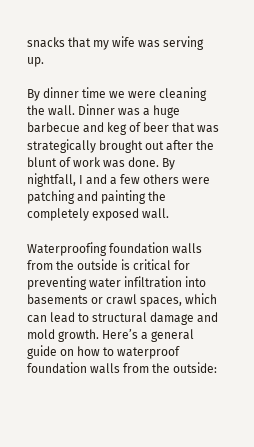snacks that my wife was serving up.

By dinner time we were cleaning the wall. Dinner was a huge barbecue and keg of beer that was strategically brought out after the blunt of work was done. By nightfall, I and a few others were patching and painting the completely exposed wall.

Waterproofing foundation walls from the outside is critical for preventing water infiltration into basements or crawl spaces, which can lead to structural damage and mold growth. Here’s a general guide on how to waterproof foundation walls from the outside: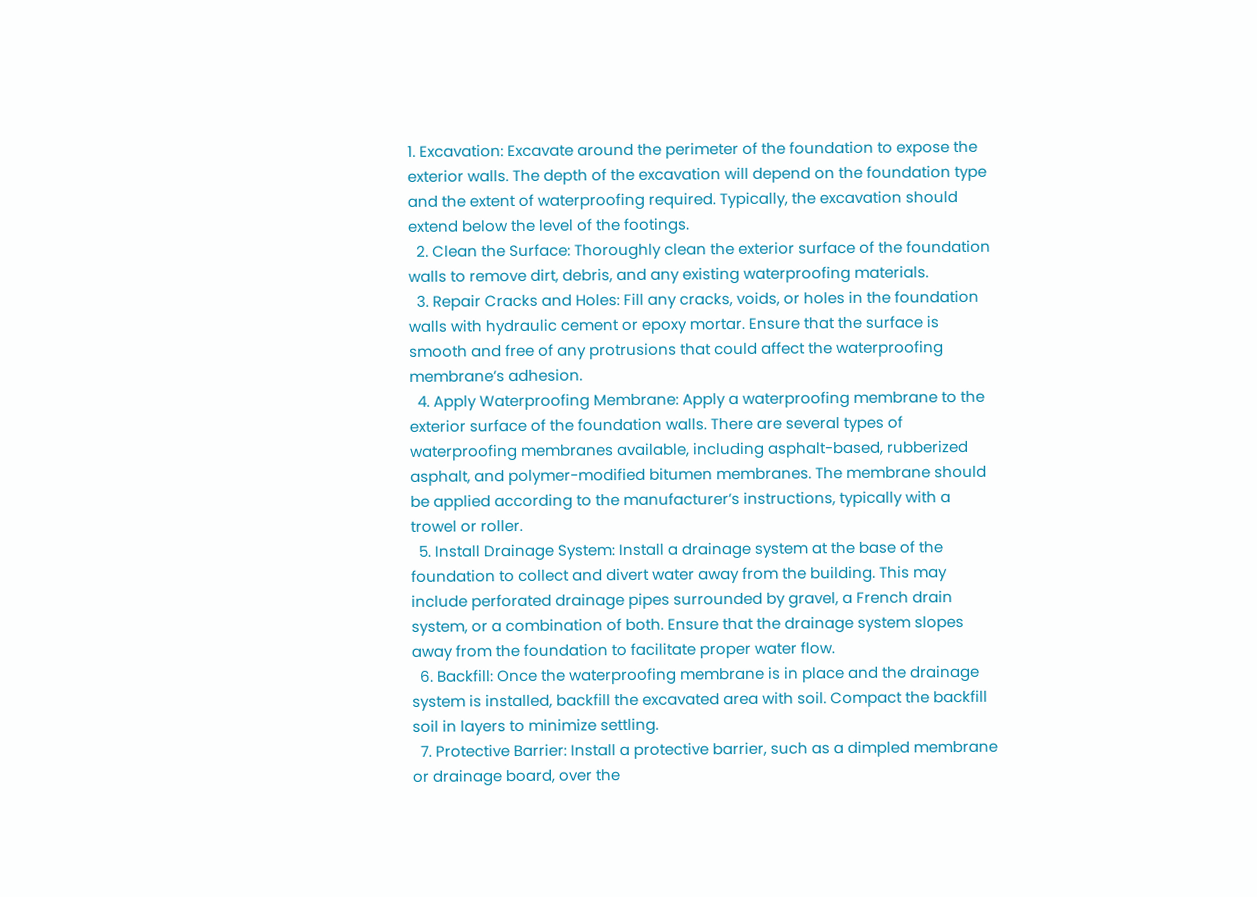1. Excavation: Excavate around the perimeter of the foundation to expose the exterior walls. The depth of the excavation will depend on the foundation type and the extent of waterproofing required. Typically, the excavation should extend below the level of the footings.
  2. Clean the Surface: Thoroughly clean the exterior surface of the foundation walls to remove dirt, debris, and any existing waterproofing materials.
  3. Repair Cracks and Holes: Fill any cracks, voids, or holes in the foundation walls with hydraulic cement or epoxy mortar. Ensure that the surface is smooth and free of any protrusions that could affect the waterproofing membrane’s adhesion.
  4. Apply Waterproofing Membrane: Apply a waterproofing membrane to the exterior surface of the foundation walls. There are several types of waterproofing membranes available, including asphalt-based, rubberized asphalt, and polymer-modified bitumen membranes. The membrane should be applied according to the manufacturer’s instructions, typically with a trowel or roller.
  5. Install Drainage System: Install a drainage system at the base of the foundation to collect and divert water away from the building. This may include perforated drainage pipes surrounded by gravel, a French drain system, or a combination of both. Ensure that the drainage system slopes away from the foundation to facilitate proper water flow.
  6. Backfill: Once the waterproofing membrane is in place and the drainage system is installed, backfill the excavated area with soil. Compact the backfill soil in layers to minimize settling.
  7. Protective Barrier: Install a protective barrier, such as a dimpled membrane or drainage board, over the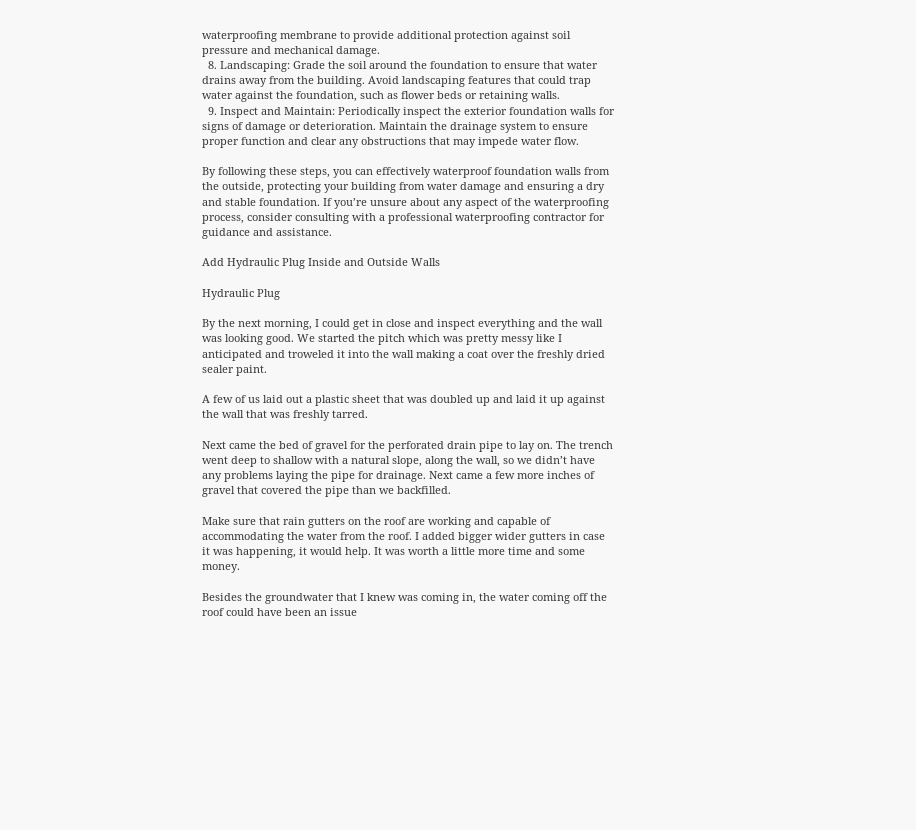waterproofing membrane to provide additional protection against soil pressure and mechanical damage.
  8. Landscaping: Grade the soil around the foundation to ensure that water drains away from the building. Avoid landscaping features that could trap water against the foundation, such as flower beds or retaining walls.
  9. Inspect and Maintain: Periodically inspect the exterior foundation walls for signs of damage or deterioration. Maintain the drainage system to ensure proper function and clear any obstructions that may impede water flow.

By following these steps, you can effectively waterproof foundation walls from the outside, protecting your building from water damage and ensuring a dry and stable foundation. If you’re unsure about any aspect of the waterproofing process, consider consulting with a professional waterproofing contractor for guidance and assistance.

Add Hydraulic Plug Inside and Outside Walls

Hydraulic Plug

By the next morning, I could get in close and inspect everything and the wall was looking good. We started the pitch which was pretty messy like I anticipated and troweled it into the wall making a coat over the freshly dried sealer paint.

A few of us laid out a plastic sheet that was doubled up and laid it up against the wall that was freshly tarred.

Next came the bed of gravel for the perforated drain pipe to lay on. The trench went deep to shallow with a natural slope, along the wall, so we didn’t have any problems laying the pipe for drainage. Next came a few more inches of gravel that covered the pipe than we backfilled.

Make sure that rain gutters on the roof are working and capable of accommodating the water from the roof. I added bigger wider gutters in case it was happening, it would help. It was worth a little more time and some money.

Besides the groundwater that I knew was coming in, the water coming off the roof could have been an issue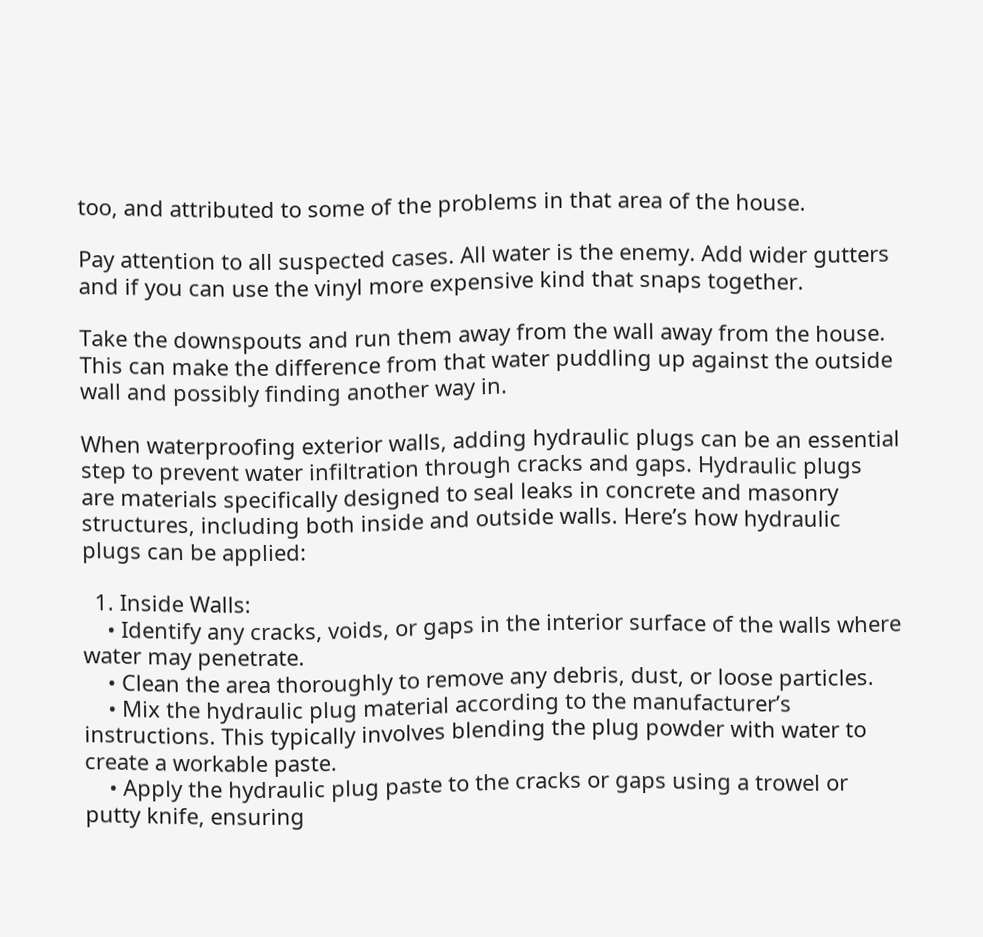too, and attributed to some of the problems in that area of the house.

Pay attention to all suspected cases. All water is the enemy. Add wider gutters and if you can use the vinyl more expensive kind that snaps together.

Take the downspouts and run them away from the wall away from the house. This can make the difference from that water puddling up against the outside wall and possibly finding another way in.

When waterproofing exterior walls, adding hydraulic plugs can be an essential step to prevent water infiltration through cracks and gaps. Hydraulic plugs are materials specifically designed to seal leaks in concrete and masonry structures, including both inside and outside walls. Here’s how hydraulic plugs can be applied:

  1. Inside Walls:
    • Identify any cracks, voids, or gaps in the interior surface of the walls where water may penetrate.
    • Clean the area thoroughly to remove any debris, dust, or loose particles.
    • Mix the hydraulic plug material according to the manufacturer’s instructions. This typically involves blending the plug powder with water to create a workable paste.
    • Apply the hydraulic plug paste to the cracks or gaps using a trowel or putty knife, ensuring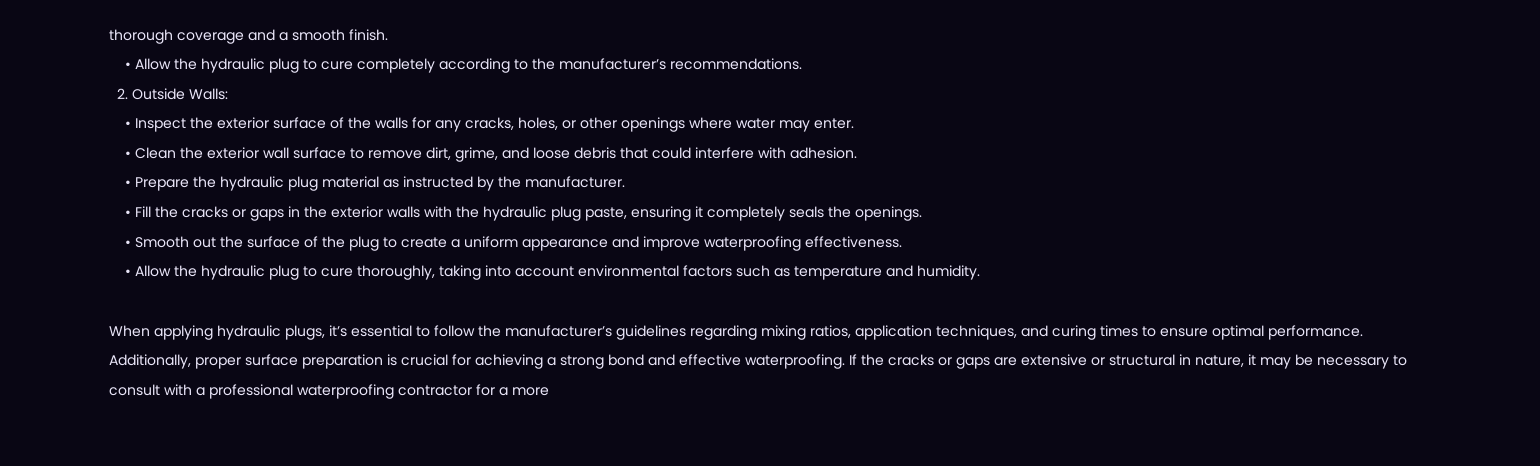thorough coverage and a smooth finish.
    • Allow the hydraulic plug to cure completely according to the manufacturer’s recommendations.
  2. Outside Walls:
    • Inspect the exterior surface of the walls for any cracks, holes, or other openings where water may enter.
    • Clean the exterior wall surface to remove dirt, grime, and loose debris that could interfere with adhesion.
    • Prepare the hydraulic plug material as instructed by the manufacturer.
    • Fill the cracks or gaps in the exterior walls with the hydraulic plug paste, ensuring it completely seals the openings.
    • Smooth out the surface of the plug to create a uniform appearance and improve waterproofing effectiveness.
    • Allow the hydraulic plug to cure thoroughly, taking into account environmental factors such as temperature and humidity.

When applying hydraulic plugs, it’s essential to follow the manufacturer’s guidelines regarding mixing ratios, application techniques, and curing times to ensure optimal performance. Additionally, proper surface preparation is crucial for achieving a strong bond and effective waterproofing. If the cracks or gaps are extensive or structural in nature, it may be necessary to consult with a professional waterproofing contractor for a more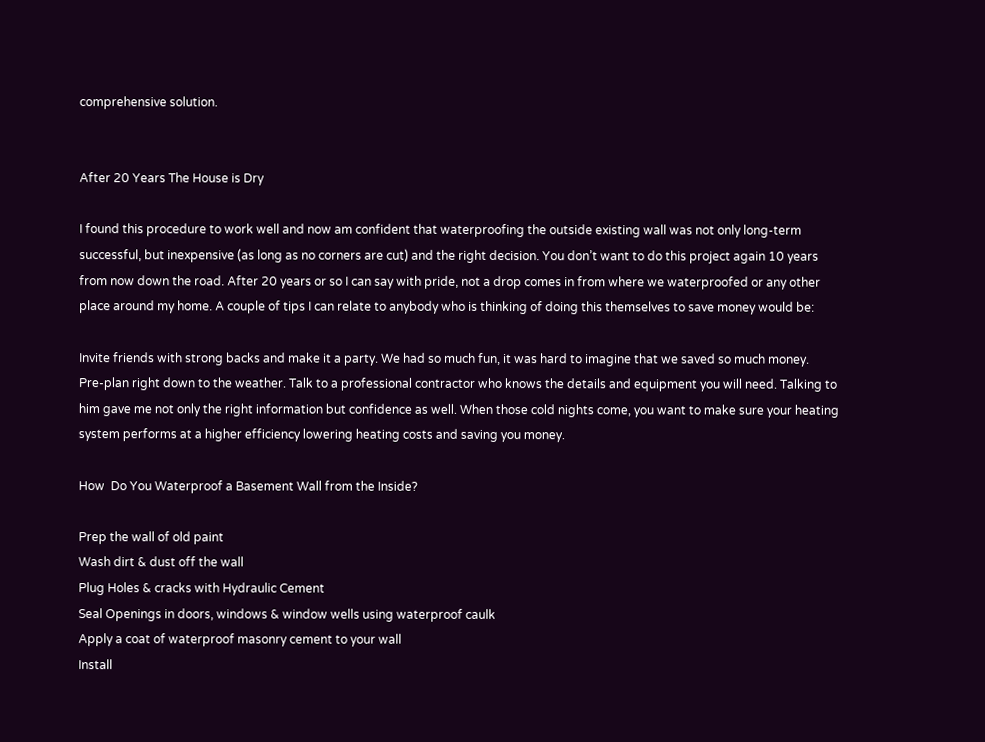comprehensive solution.


After 20 Years The House is Dry

I found this procedure to work well and now am confident that waterproofing the outside existing wall was not only long-term successful, but inexpensive (as long as no corners are cut) and the right decision. You don’t want to do this project again 10 years from now down the road. After 20 years or so I can say with pride, not a drop comes in from where we waterproofed or any other place around my home. A couple of tips I can relate to anybody who is thinking of doing this themselves to save money would be:

Invite friends with strong backs and make it a party. We had so much fun, it was hard to imagine that we saved so much money.
Pre-plan right down to the weather. Talk to a professional contractor who knows the details and equipment you will need. Talking to him gave me not only the right information but confidence as well. When those cold nights come, you want to make sure your heating system performs at a higher efficiency lowering heating costs and saving you money.

How  Do You Waterproof a Basement Wall from the Inside?

Prep the wall of old paint
Wash dirt & dust off the wall
Plug Holes & cracks with Hydraulic Cement
Seal Openings in doors, windows & window wells using waterproof caulk
Apply a coat of waterproof masonry cement to your wall
Install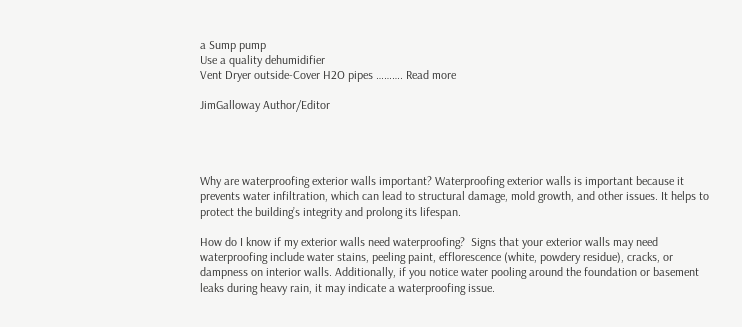a Sump pump
Use a quality dehumidifier
Vent Dryer outside-Cover H2O pipes ………. Read more

JimGalloway Author/Editor




Why are waterproofing exterior walls important? Waterproofing exterior walls is important because it prevents water infiltration, which can lead to structural damage, mold growth, and other issues. It helps to protect the building’s integrity and prolong its lifespan.

How do I know if my exterior walls need waterproofing?  Signs that your exterior walls may need waterproofing include water stains, peeling paint, efflorescence (white, powdery residue), cracks, or dampness on interior walls. Additionally, if you notice water pooling around the foundation or basement leaks during heavy rain, it may indicate a waterproofing issue.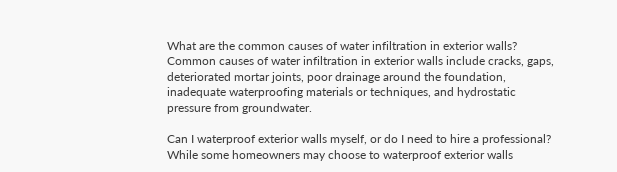What are the common causes of water infiltration in exterior walls?  Common causes of water infiltration in exterior walls include cracks, gaps, deteriorated mortar joints, poor drainage around the foundation, inadequate waterproofing materials or techniques, and hydrostatic pressure from groundwater.

Can I waterproof exterior walls myself, or do I need to hire a professional?  While some homeowners may choose to waterproof exterior walls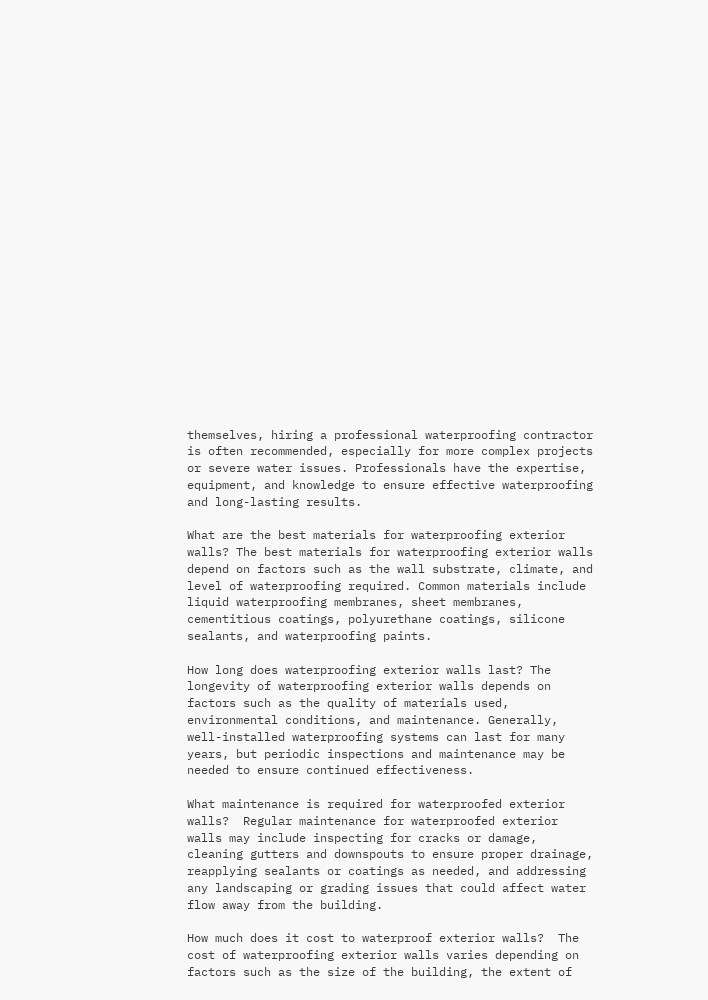themselves, hiring a professional waterproofing contractor is often recommended, especially for more complex projects or severe water issues. Professionals have the expertise, equipment, and knowledge to ensure effective waterproofing and long-lasting results.

What are the best materials for waterproofing exterior walls? The best materials for waterproofing exterior walls depend on factors such as the wall substrate, climate, and level of waterproofing required. Common materials include liquid waterproofing membranes, sheet membranes, cementitious coatings, polyurethane coatings, silicone sealants, and waterproofing paints.

How long does waterproofing exterior walls last? The longevity of waterproofing exterior walls depends on factors such as the quality of materials used, environmental conditions, and maintenance. Generally, well-installed waterproofing systems can last for many years, but periodic inspections and maintenance may be needed to ensure continued effectiveness.

What maintenance is required for waterproofed exterior walls?  Regular maintenance for waterproofed exterior walls may include inspecting for cracks or damage, cleaning gutters and downspouts to ensure proper drainage, reapplying sealants or coatings as needed, and addressing any landscaping or grading issues that could affect water flow away from the building.

How much does it cost to waterproof exterior walls?  The cost of waterproofing exterior walls varies depending on factors such as the size of the building, the extent of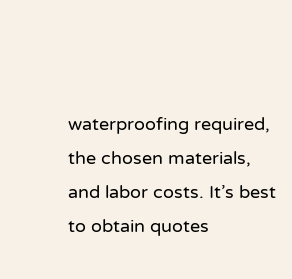waterproofing required, the chosen materials, and labor costs. It’s best to obtain quotes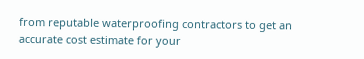from reputable waterproofing contractors to get an accurate cost estimate for your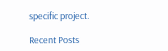specific project.

Recent Posts